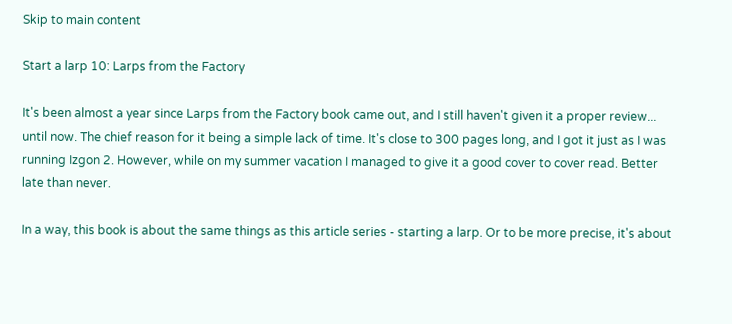Skip to main content

Start a larp 10: Larps from the Factory

It's been almost a year since Larps from the Factory book came out, and I still haven't given it a proper review... until now. The chief reason for it being a simple lack of time. It's close to 300 pages long, and I got it just as I was running Izgon 2. However, while on my summer vacation I managed to give it a good cover to cover read. Better late than never.

In a way, this book is about the same things as this article series - starting a larp. Or to be more precise, it's about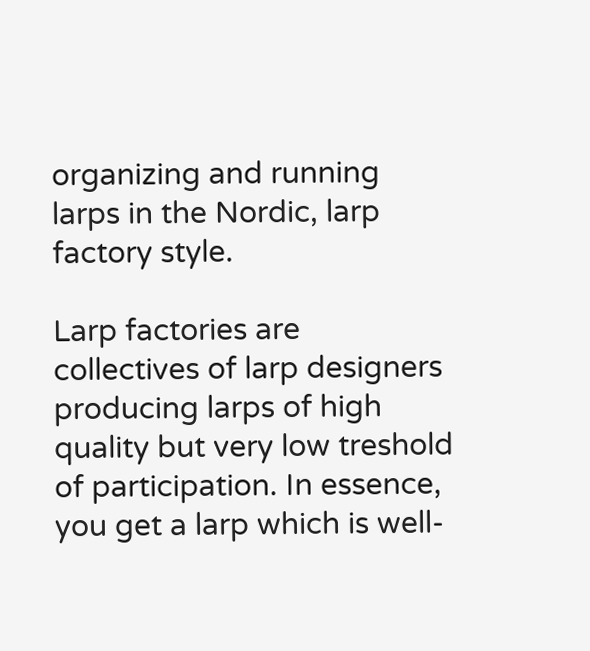organizing and running larps in the Nordic, larp factory style.

Larp factories are collectives of larp designers producing larps of high quality but very low treshold of participation. In essence, you get a larp which is well-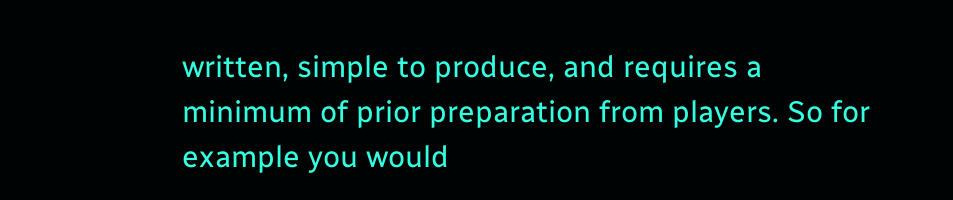written, simple to produce, and requires a minimum of prior preparation from players. So for example you would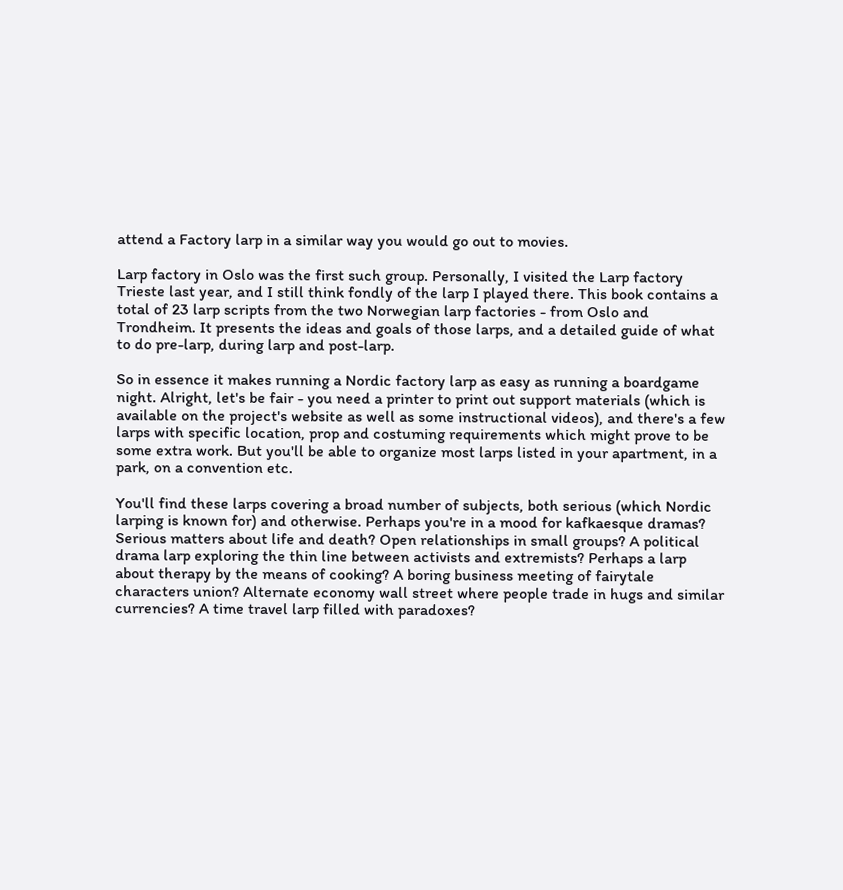attend a Factory larp in a similar way you would go out to movies.

Larp factory in Oslo was the first such group. Personally, I visited the Larp factory Trieste last year, and I still think fondly of the larp I played there. This book contains a total of 23 larp scripts from the two Norwegian larp factories - from Oslo and Trondheim. It presents the ideas and goals of those larps, and a detailed guide of what to do pre-larp, during larp and post-larp.

So in essence it makes running a Nordic factory larp as easy as running a boardgame night. Alright, let's be fair - you need a printer to print out support materials (which is available on the project's website as well as some instructional videos), and there's a few larps with specific location, prop and costuming requirements which might prove to be some extra work. But you'll be able to organize most larps listed in your apartment, in a park, on a convention etc.

You'll find these larps covering a broad number of subjects, both serious (which Nordic larping is known for) and otherwise. Perhaps you're in a mood for kafkaesque dramas? Serious matters about life and death? Open relationships in small groups? A political drama larp exploring the thin line between activists and extremists? Perhaps a larp about therapy by the means of cooking? A boring business meeting of fairytale characters union? Alternate economy wall street where people trade in hugs and similar currencies? A time travel larp filled with paradoxes?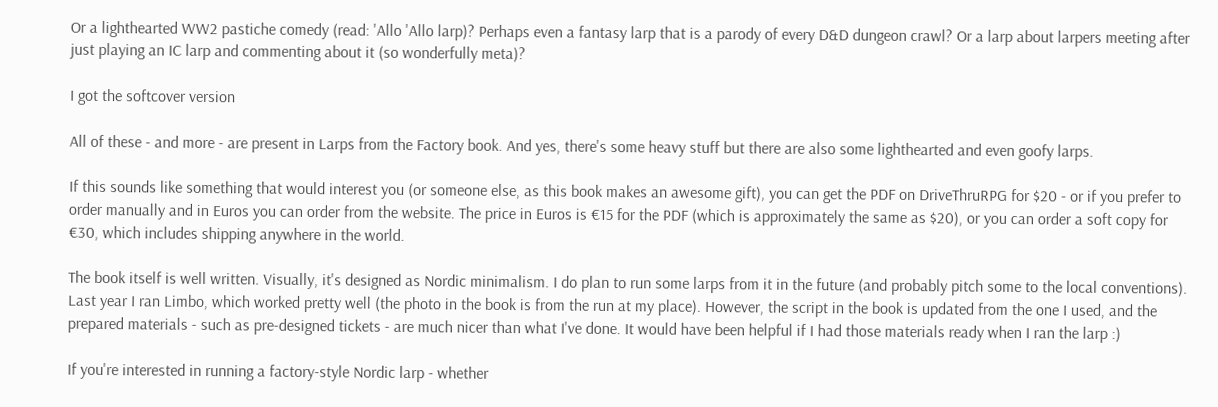Or a lighthearted WW2 pastiche comedy (read: 'Allo 'Allo larp)? Perhaps even a fantasy larp that is a parody of every D&D dungeon crawl? Or a larp about larpers meeting after just playing an IC larp and commenting about it (so wonderfully meta)?

I got the softcover version

All of these - and more - are present in Larps from the Factory book. And yes, there's some heavy stuff but there are also some lighthearted and even goofy larps.

If this sounds like something that would interest you (or someone else, as this book makes an awesome gift), you can get the PDF on DriveThruRPG for $20 - or if you prefer to order manually and in Euros you can order from the website. The price in Euros is €15 for the PDF (which is approximately the same as $20), or you can order a soft copy for €30, which includes shipping anywhere in the world.

The book itself is well written. Visually, it's designed as Nordic minimalism. I do plan to run some larps from it in the future (and probably pitch some to the local conventions). Last year I ran Limbo, which worked pretty well (the photo in the book is from the run at my place). However, the script in the book is updated from the one I used, and the prepared materials - such as pre-designed tickets - are much nicer than what I've done. It would have been helpful if I had those materials ready when I ran the larp :)

If you're interested in running a factory-style Nordic larp - whether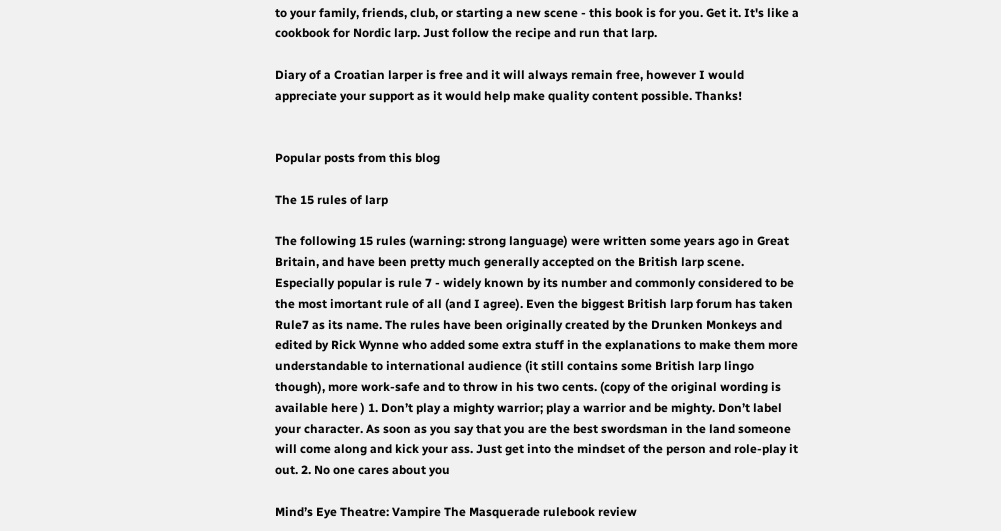to your family, friends, club, or starting a new scene - this book is for you. Get it. It's like a cookbook for Nordic larp. Just follow the recipe and run that larp.

Diary of a Croatian larper is free and it will always remain free, however I would appreciate your support as it would help make quality content possible. Thanks!


Popular posts from this blog

The 15 rules of larp

The following 15 rules (warning: strong language) were written some years ago in Great Britain, and have been pretty much generally accepted on the British larp scene. Especially popular is rule 7 - widely known by its number and commonly considered to be the most imortant rule of all (and I agree). Even the biggest British larp forum has taken Rule7 as its name. The rules have been originally created by the Drunken Monkeys and edited by Rick Wynne who added some extra stuff in the explanations to make them more understandable to international audience (it still contains some British larp lingo though), more work-safe and to throw in his two cents. (copy of the original wording is available here ) 1. Don’t play a mighty warrior; play a warrior and be mighty. Don’t label your character. As soon as you say that you are the best swordsman in the land someone will come along and kick your ass. Just get into the mindset of the person and role-play it out. 2. No one cares about you

Mind’s Eye Theatre: Vampire The Masquerade rulebook review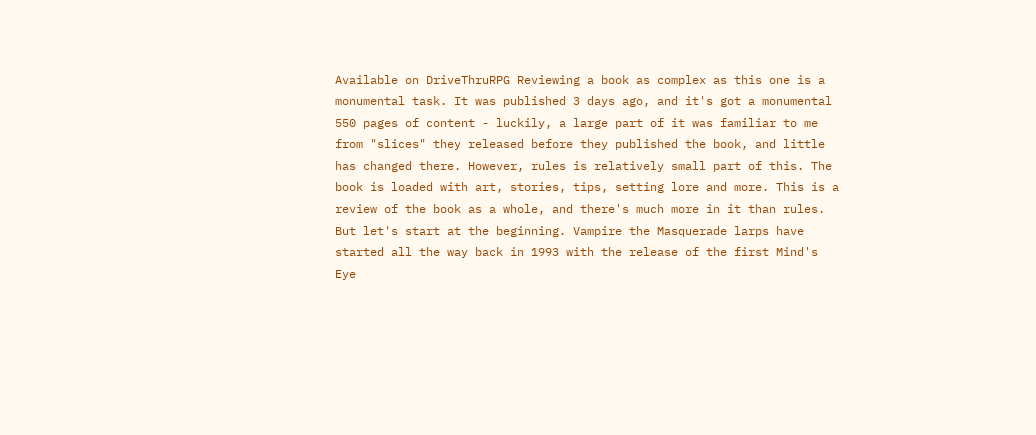Available on DriveThruRPG Reviewing a book as complex as this one is a monumental task. It was published 3 days ago, and it's got a monumental 550 pages of content - luckily, a large part of it was familiar to me from "slices" they released before they published the book, and little has changed there. However, rules is relatively small part of this. The book is loaded with art, stories, tips, setting lore and more. This is a review of the book as a whole, and there's much more in it than rules. But let's start at the beginning. Vampire the Masquerade larps have started all the way back in 1993 with the release of the first Mind's Eye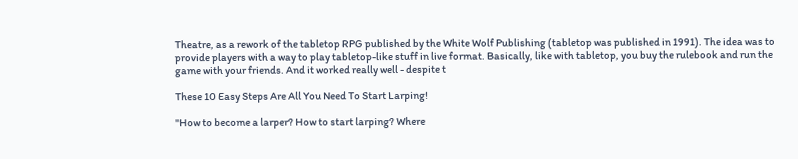Theatre, as a rework of the tabletop RPG published by the White Wolf Publishing (tabletop was published in 1991). The idea was to provide players with a way to play tabletop-like stuff in live format. Basically, like with tabletop, you buy the rulebook and run the game with your friends. And it worked really well - despite t

These 10 Easy Steps Are All You Need To Start Larping!

"How to become a larper? How to start larping? Where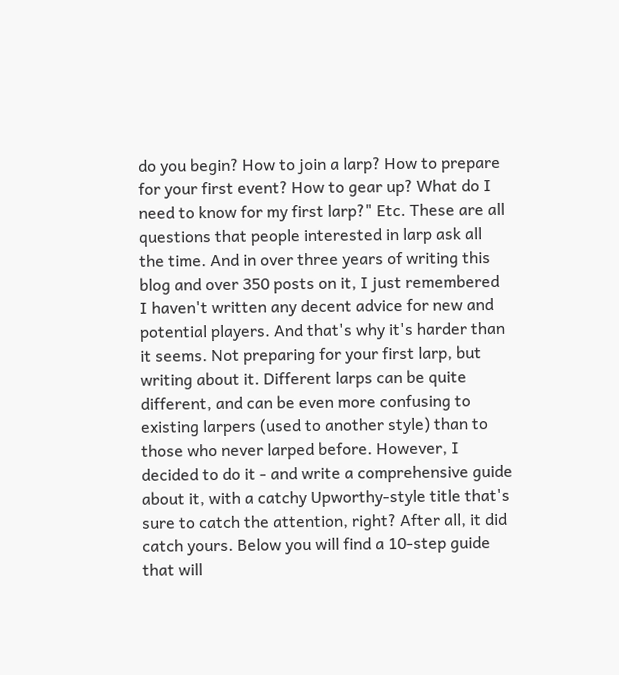do you begin? How to join a larp? How to prepare for your first event? How to gear up? What do I need to know for my first larp?" Etc. These are all questions that people interested in larp ask all the time. And in over three years of writing this blog and over 350 posts on it, I just remembered I haven't written any decent advice for new and potential players. And that's why it's harder than it seems. Not preparing for your first larp, but writing about it. Different larps can be quite different, and can be even more confusing to existing larpers (used to another style) than to those who never larped before. However, I decided to do it - and write a comprehensive guide about it, with a catchy Upworthy-style title that's sure to catch the attention, right? After all, it did catch yours. Below you will find a 10-step guide that will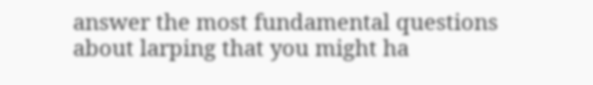answer the most fundamental questions about larping that you might ha